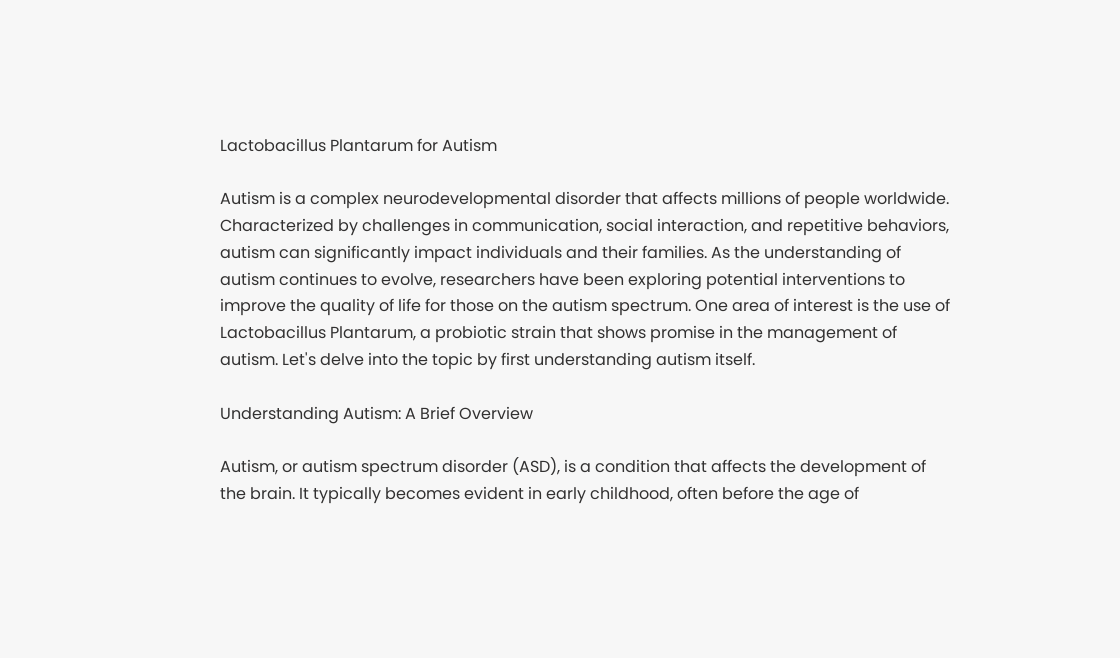Lactobacillus Plantarum for Autism

Autism is a complex neurodevelopmental disorder that affects millions of people worldwide. Characterized by challenges in communication, social interaction, and repetitive behaviors, autism can significantly impact individuals and their families. As the understanding of autism continues to evolve, researchers have been exploring potential interventions to improve the quality of life for those on the autism spectrum. One area of interest is the use of Lactobacillus Plantarum, a probiotic strain that shows promise in the management of autism. Let's delve into the topic by first understanding autism itself.

Understanding Autism: A Brief Overview

Autism, or autism spectrum disorder (ASD), is a condition that affects the development of the brain. It typically becomes evident in early childhood, often before the age of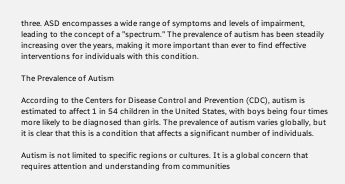three. ASD encompasses a wide range of symptoms and levels of impairment, leading to the concept of a "spectrum." The prevalence of autism has been steadily increasing over the years, making it more important than ever to find effective interventions for individuals with this condition.

The Prevalence of Autism

According to the Centers for Disease Control and Prevention (CDC), autism is estimated to affect 1 in 54 children in the United States, with boys being four times more likely to be diagnosed than girls. The prevalence of autism varies globally, but it is clear that this is a condition that affects a significant number of individuals.

Autism is not limited to specific regions or cultures. It is a global concern that requires attention and understanding from communities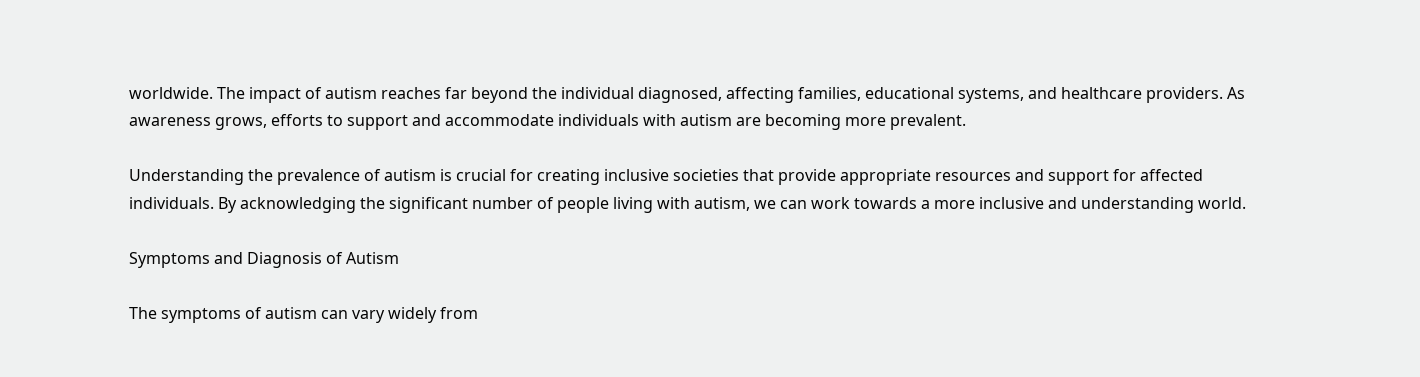worldwide. The impact of autism reaches far beyond the individual diagnosed, affecting families, educational systems, and healthcare providers. As awareness grows, efforts to support and accommodate individuals with autism are becoming more prevalent.

Understanding the prevalence of autism is crucial for creating inclusive societies that provide appropriate resources and support for affected individuals. By acknowledging the significant number of people living with autism, we can work towards a more inclusive and understanding world.

Symptoms and Diagnosis of Autism

The symptoms of autism can vary widely from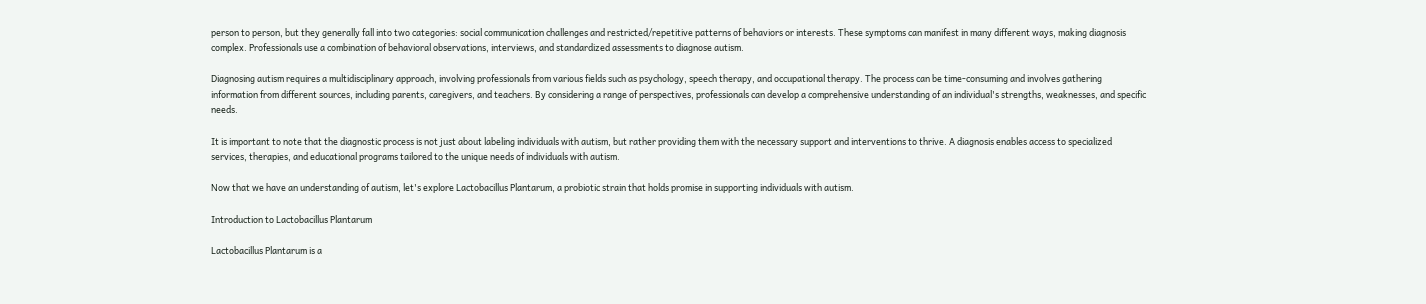person to person, but they generally fall into two categories: social communication challenges and restricted/repetitive patterns of behaviors or interests. These symptoms can manifest in many different ways, making diagnosis complex. Professionals use a combination of behavioral observations, interviews, and standardized assessments to diagnose autism.

Diagnosing autism requires a multidisciplinary approach, involving professionals from various fields such as psychology, speech therapy, and occupational therapy. The process can be time-consuming and involves gathering information from different sources, including parents, caregivers, and teachers. By considering a range of perspectives, professionals can develop a comprehensive understanding of an individual's strengths, weaknesses, and specific needs.

It is important to note that the diagnostic process is not just about labeling individuals with autism, but rather providing them with the necessary support and interventions to thrive. A diagnosis enables access to specialized services, therapies, and educational programs tailored to the unique needs of individuals with autism.

Now that we have an understanding of autism, let's explore Lactobacillus Plantarum, a probiotic strain that holds promise in supporting individuals with autism.

Introduction to Lactobacillus Plantarum

Lactobacillus Plantarum is a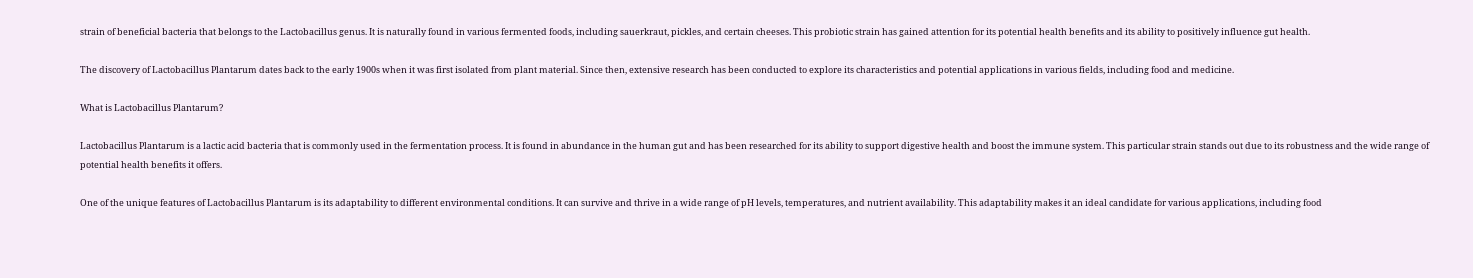strain of beneficial bacteria that belongs to the Lactobacillus genus. It is naturally found in various fermented foods, including sauerkraut, pickles, and certain cheeses. This probiotic strain has gained attention for its potential health benefits and its ability to positively influence gut health.

The discovery of Lactobacillus Plantarum dates back to the early 1900s when it was first isolated from plant material. Since then, extensive research has been conducted to explore its characteristics and potential applications in various fields, including food and medicine.

What is Lactobacillus Plantarum?

Lactobacillus Plantarum is a lactic acid bacteria that is commonly used in the fermentation process. It is found in abundance in the human gut and has been researched for its ability to support digestive health and boost the immune system. This particular strain stands out due to its robustness and the wide range of potential health benefits it offers.

One of the unique features of Lactobacillus Plantarum is its adaptability to different environmental conditions. It can survive and thrive in a wide range of pH levels, temperatures, and nutrient availability. This adaptability makes it an ideal candidate for various applications, including food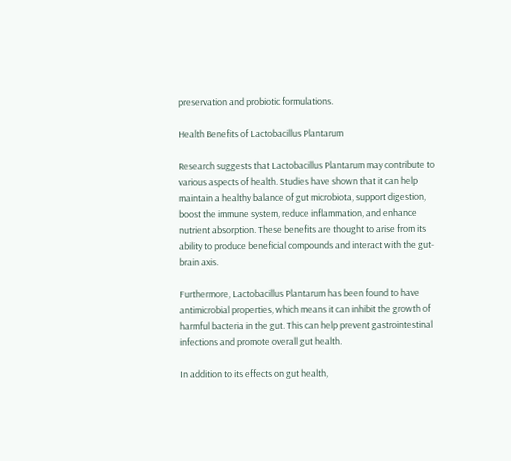preservation and probiotic formulations.

Health Benefits of Lactobacillus Plantarum

Research suggests that Lactobacillus Plantarum may contribute to various aspects of health. Studies have shown that it can help maintain a healthy balance of gut microbiota, support digestion, boost the immune system, reduce inflammation, and enhance nutrient absorption. These benefits are thought to arise from its ability to produce beneficial compounds and interact with the gut-brain axis.

Furthermore, Lactobacillus Plantarum has been found to have antimicrobial properties, which means it can inhibit the growth of harmful bacteria in the gut. This can help prevent gastrointestinal infections and promote overall gut health.

In addition to its effects on gut health,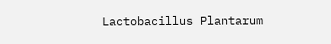Lactobacillus Plantarum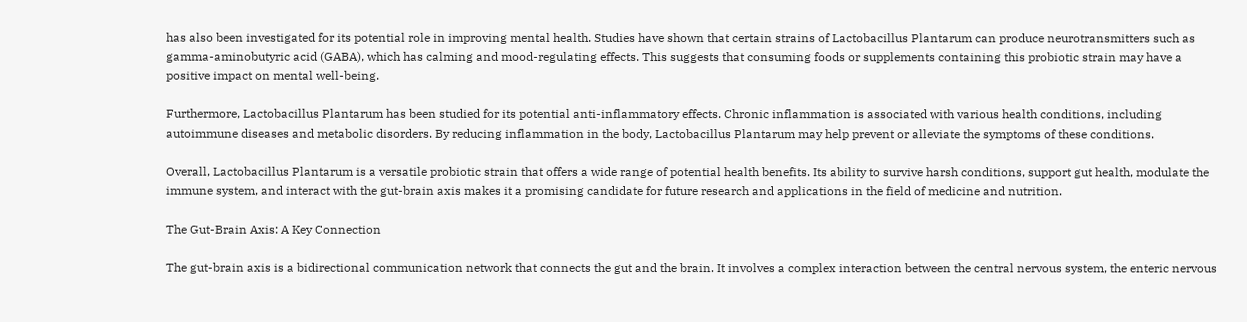has also been investigated for its potential role in improving mental health. Studies have shown that certain strains of Lactobacillus Plantarum can produce neurotransmitters such as gamma-aminobutyric acid (GABA), which has calming and mood-regulating effects. This suggests that consuming foods or supplements containing this probiotic strain may have a positive impact on mental well-being.

Furthermore, Lactobacillus Plantarum has been studied for its potential anti-inflammatory effects. Chronic inflammation is associated with various health conditions, including autoimmune diseases and metabolic disorders. By reducing inflammation in the body, Lactobacillus Plantarum may help prevent or alleviate the symptoms of these conditions.

Overall, Lactobacillus Plantarum is a versatile probiotic strain that offers a wide range of potential health benefits. Its ability to survive harsh conditions, support gut health, modulate the immune system, and interact with the gut-brain axis makes it a promising candidate for future research and applications in the field of medicine and nutrition.

The Gut-Brain Axis: A Key Connection

The gut-brain axis is a bidirectional communication network that connects the gut and the brain. It involves a complex interaction between the central nervous system, the enteric nervous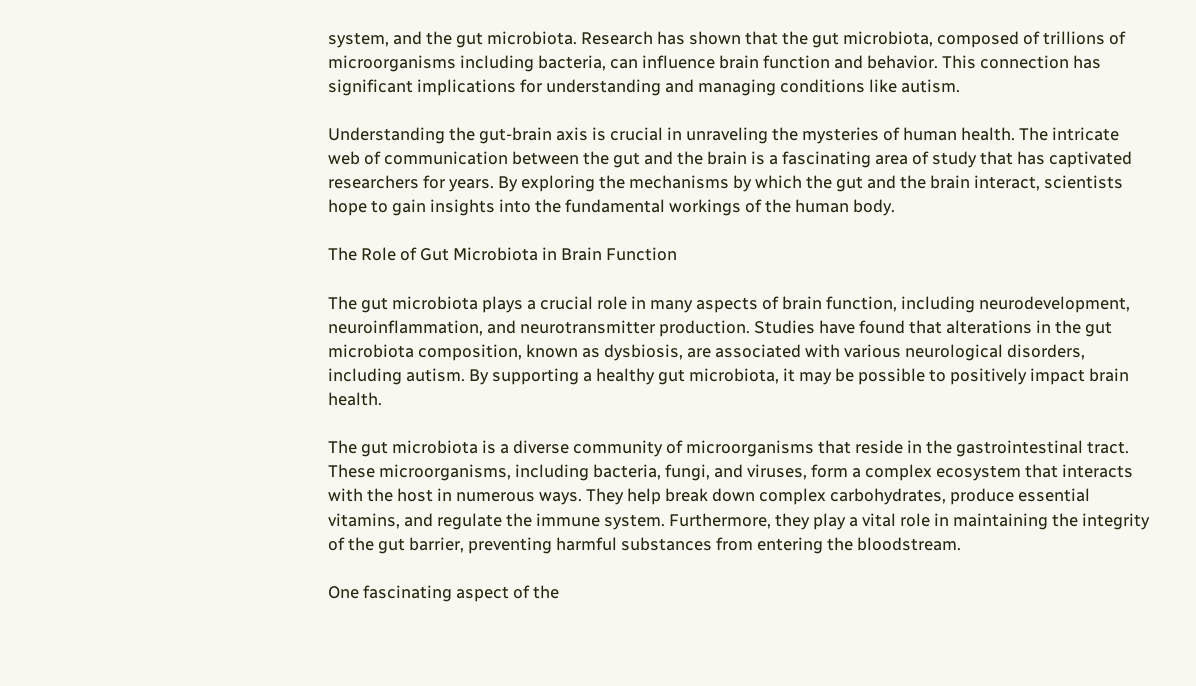system, and the gut microbiota. Research has shown that the gut microbiota, composed of trillions of microorganisms including bacteria, can influence brain function and behavior. This connection has significant implications for understanding and managing conditions like autism.

Understanding the gut-brain axis is crucial in unraveling the mysteries of human health. The intricate web of communication between the gut and the brain is a fascinating area of study that has captivated researchers for years. By exploring the mechanisms by which the gut and the brain interact, scientists hope to gain insights into the fundamental workings of the human body.

The Role of Gut Microbiota in Brain Function

The gut microbiota plays a crucial role in many aspects of brain function, including neurodevelopment, neuroinflammation, and neurotransmitter production. Studies have found that alterations in the gut microbiota composition, known as dysbiosis, are associated with various neurological disorders, including autism. By supporting a healthy gut microbiota, it may be possible to positively impact brain health.

The gut microbiota is a diverse community of microorganisms that reside in the gastrointestinal tract. These microorganisms, including bacteria, fungi, and viruses, form a complex ecosystem that interacts with the host in numerous ways. They help break down complex carbohydrates, produce essential vitamins, and regulate the immune system. Furthermore, they play a vital role in maintaining the integrity of the gut barrier, preventing harmful substances from entering the bloodstream.

One fascinating aspect of the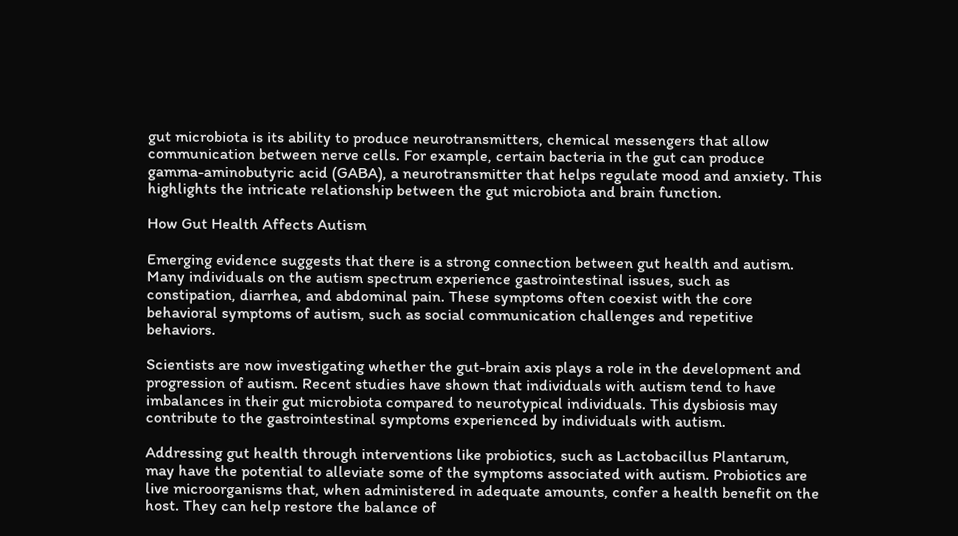gut microbiota is its ability to produce neurotransmitters, chemical messengers that allow communication between nerve cells. For example, certain bacteria in the gut can produce gamma-aminobutyric acid (GABA), a neurotransmitter that helps regulate mood and anxiety. This highlights the intricate relationship between the gut microbiota and brain function.

How Gut Health Affects Autism

Emerging evidence suggests that there is a strong connection between gut health and autism. Many individuals on the autism spectrum experience gastrointestinal issues, such as constipation, diarrhea, and abdominal pain. These symptoms often coexist with the core behavioral symptoms of autism, such as social communication challenges and repetitive behaviors.

Scientists are now investigating whether the gut-brain axis plays a role in the development and progression of autism. Recent studies have shown that individuals with autism tend to have imbalances in their gut microbiota compared to neurotypical individuals. This dysbiosis may contribute to the gastrointestinal symptoms experienced by individuals with autism.

Addressing gut health through interventions like probiotics, such as Lactobacillus Plantarum, may have the potential to alleviate some of the symptoms associated with autism. Probiotics are live microorganisms that, when administered in adequate amounts, confer a health benefit on the host. They can help restore the balance of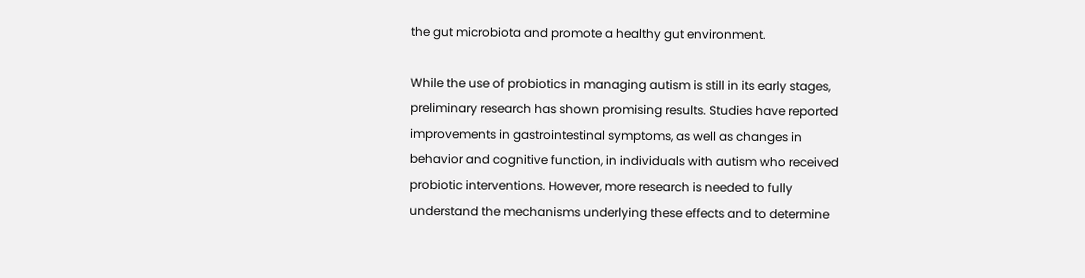the gut microbiota and promote a healthy gut environment.

While the use of probiotics in managing autism is still in its early stages, preliminary research has shown promising results. Studies have reported improvements in gastrointestinal symptoms, as well as changes in behavior and cognitive function, in individuals with autism who received probiotic interventions. However, more research is needed to fully understand the mechanisms underlying these effects and to determine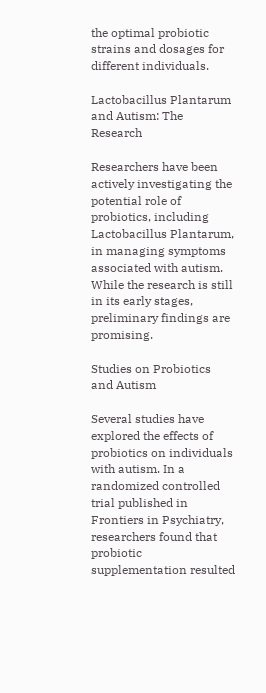the optimal probiotic strains and dosages for different individuals.

Lactobacillus Plantarum and Autism: The Research

Researchers have been actively investigating the potential role of probiotics, including Lactobacillus Plantarum, in managing symptoms associated with autism. While the research is still in its early stages, preliminary findings are promising.

Studies on Probiotics and Autism

Several studies have explored the effects of probiotics on individuals with autism. In a randomized controlled trial published in Frontiers in Psychiatry, researchers found that probiotic supplementation resulted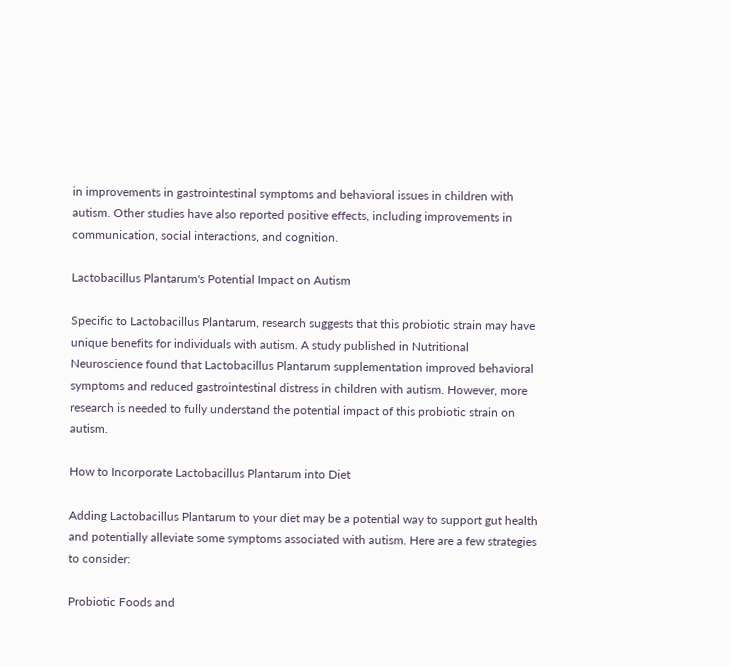in improvements in gastrointestinal symptoms and behavioral issues in children with autism. Other studies have also reported positive effects, including improvements in communication, social interactions, and cognition.

Lactobacillus Plantarum's Potential Impact on Autism

Specific to Lactobacillus Plantarum, research suggests that this probiotic strain may have unique benefits for individuals with autism. A study published in Nutritional Neuroscience found that Lactobacillus Plantarum supplementation improved behavioral symptoms and reduced gastrointestinal distress in children with autism. However, more research is needed to fully understand the potential impact of this probiotic strain on autism.

How to Incorporate Lactobacillus Plantarum into Diet

Adding Lactobacillus Plantarum to your diet may be a potential way to support gut health and potentially alleviate some symptoms associated with autism. Here are a few strategies to consider:

Probiotic Foods and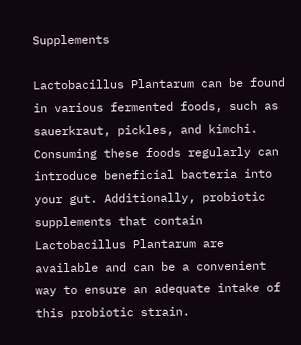Supplements

Lactobacillus Plantarum can be found in various fermented foods, such as sauerkraut, pickles, and kimchi. Consuming these foods regularly can introduce beneficial bacteria into your gut. Additionally, probiotic supplements that contain Lactobacillus Plantarum are available and can be a convenient way to ensure an adequate intake of this probiotic strain.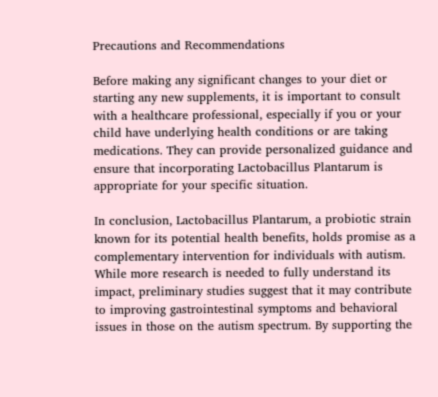Precautions and Recommendations

Before making any significant changes to your diet or starting any new supplements, it is important to consult with a healthcare professional, especially if you or your child have underlying health conditions or are taking medications. They can provide personalized guidance and ensure that incorporating Lactobacillus Plantarum is appropriate for your specific situation.

In conclusion, Lactobacillus Plantarum, a probiotic strain known for its potential health benefits, holds promise as a complementary intervention for individuals with autism. While more research is needed to fully understand its impact, preliminary studies suggest that it may contribute to improving gastrointestinal symptoms and behavioral issues in those on the autism spectrum. By supporting the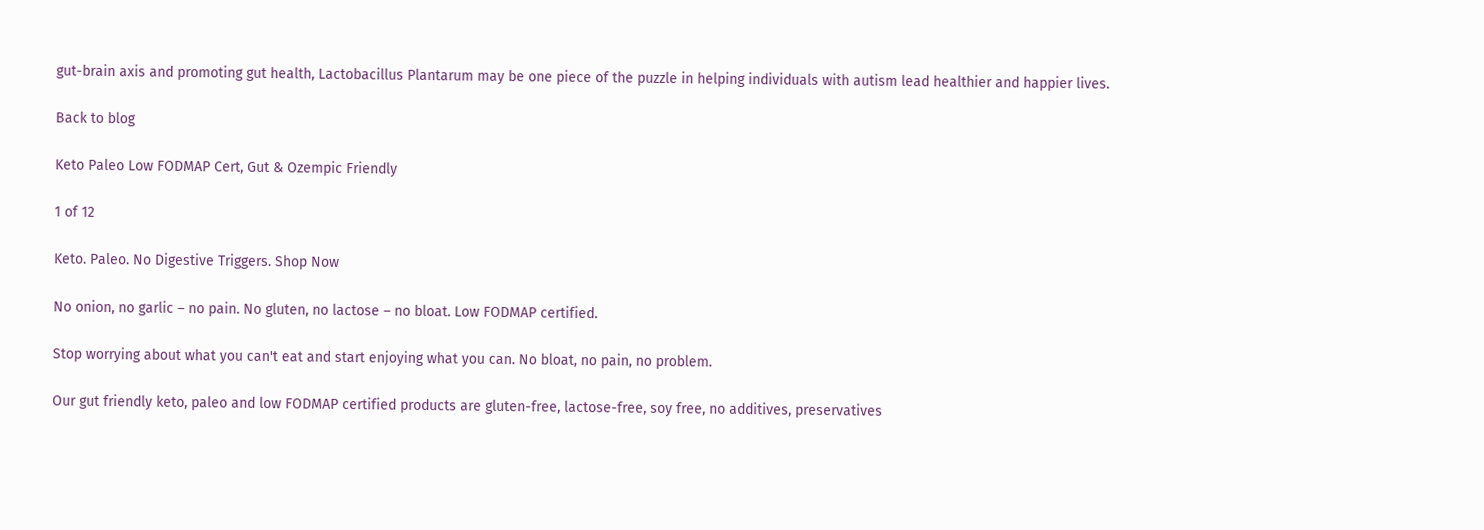gut-brain axis and promoting gut health, Lactobacillus Plantarum may be one piece of the puzzle in helping individuals with autism lead healthier and happier lives.

Back to blog

Keto Paleo Low FODMAP Cert, Gut & Ozempic Friendly

1 of 12

Keto. Paleo. No Digestive Triggers. Shop Now

No onion, no garlic – no pain. No gluten, no lactose – no bloat. Low FODMAP certified.

Stop worrying about what you can't eat and start enjoying what you can. No bloat, no pain, no problem.

Our gut friendly keto, paleo and low FODMAP certified products are gluten-free, lactose-free, soy free, no additives, preservatives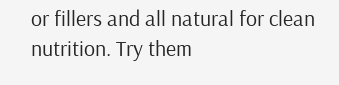or fillers and all natural for clean nutrition. Try them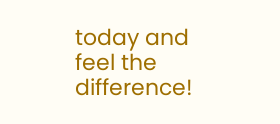today and feel the difference!